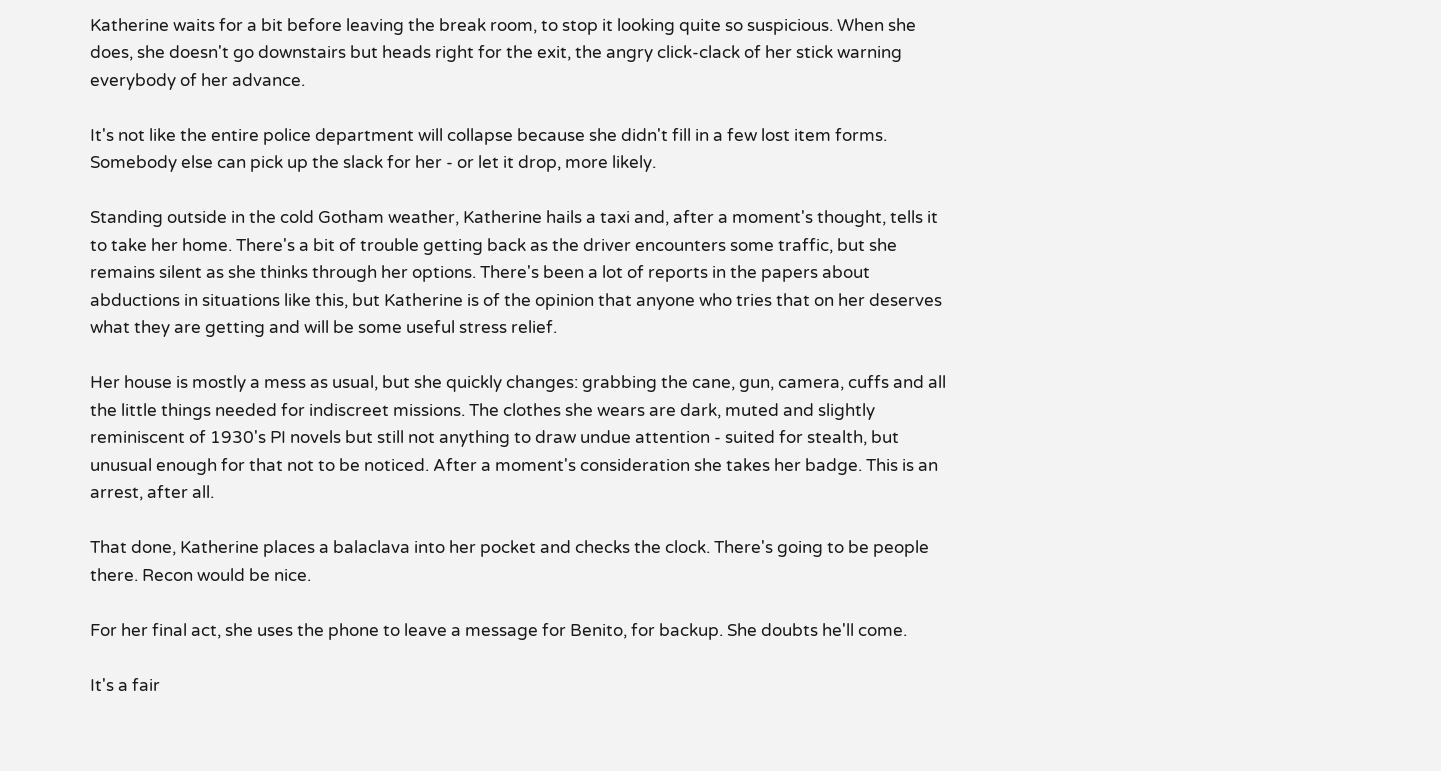Katherine waits for a bit before leaving the break room, to stop it looking quite so suspicious. When she does, she doesn't go downstairs but heads right for the exit, the angry click-clack of her stick warning everybody of her advance.

It's not like the entire police department will collapse because she didn't fill in a few lost item forms. Somebody else can pick up the slack for her - or let it drop, more likely.

Standing outside in the cold Gotham weather, Katherine hails a taxi and, after a moment's thought, tells it to take her home. There's a bit of trouble getting back as the driver encounters some traffic, but she remains silent as she thinks through her options. There's been a lot of reports in the papers about abductions in situations like this, but Katherine is of the opinion that anyone who tries that on her deserves what they are getting and will be some useful stress relief.

Her house is mostly a mess as usual, but she quickly changes: grabbing the cane, gun, camera, cuffs and all the little things needed for indiscreet missions. The clothes she wears are dark, muted and slightly reminiscent of 1930's PI novels but still not anything to draw undue attention - suited for stealth, but unusual enough for that not to be noticed. After a moment's consideration she takes her badge. This is an arrest, after all.

That done, Katherine places a balaclava into her pocket and checks the clock. There's going to be people there. Recon would be nice.

For her final act, she uses the phone to leave a message for Benito, for backup. She doubts he'll come.

It's a fair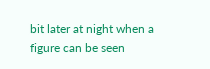bit later at night when a figure can be seen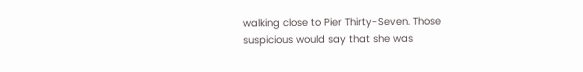walking close to Pier Thirty-Seven. Those suspicious would say that she was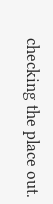checking the place out.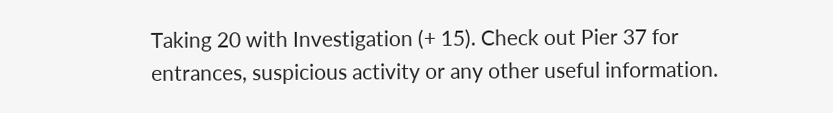Taking 20 with Investigation (+ 15). Check out Pier 37 for entrances, suspicious activity or any other useful information.